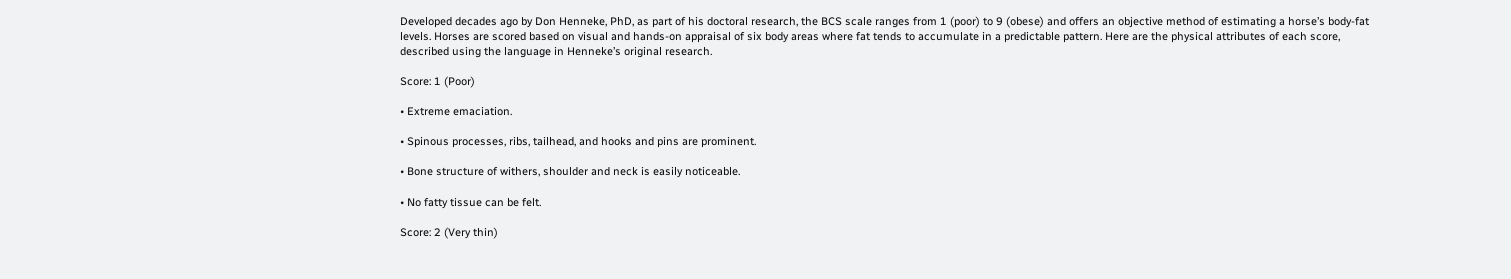Developed decades ago by Don Henneke, PhD, as part of his doctoral research, the BCS scale ranges from 1 (poor) to 9 (obese) and offers an objective method of estimating a horse’s body-fat levels. Horses are scored based on visual and hands-on appraisal of six body areas where fat tends to accumulate in a predictable pattern. Here are the physical attributes of each score, described using the language in Henneke’s original research.

Score: 1 (Poor)

• Extreme emaciation.

• Spinous processes, ribs, tailhead, and hooks and pins are prominent.

• Bone structure of withers, shoulder and neck is easily noticeable.

• No fatty tissue can be felt.

Score: 2 (Very thin)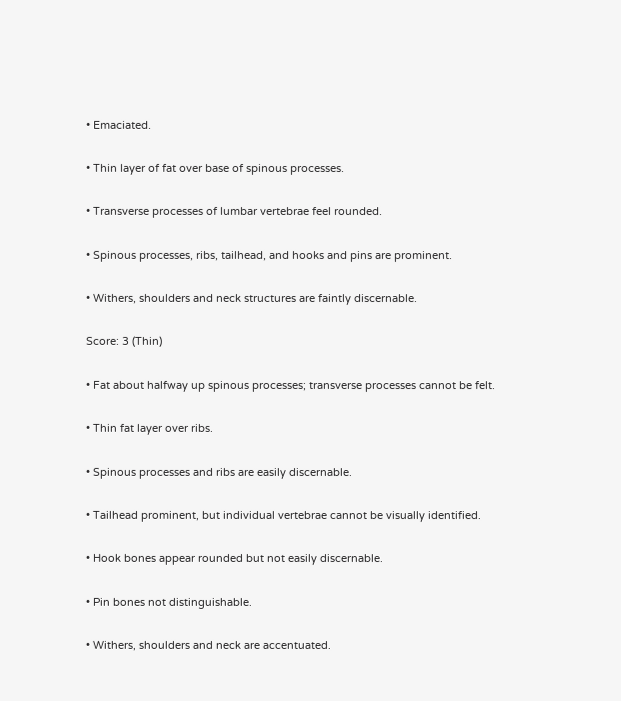• Emaciated.

• Thin layer of fat over base of spinous processes.

• Transverse processes of lumbar vertebrae feel rounded.

• Spinous processes, ribs, tailhead, and hooks and pins are prominent.

• Withers, shoulders and neck structures are faintly discernable.

Score: 3 (Thin)

• Fat about halfway up spinous processes; transverse processes cannot be felt.

• Thin fat layer over ribs.

• Spinous processes and ribs are easily discernable.

• Tailhead prominent, but individual vertebrae cannot be visually identified.

• Hook bones appear rounded but not easily discernable.

• Pin bones not distinguishable.

• Withers, shoulders and neck are accentuated.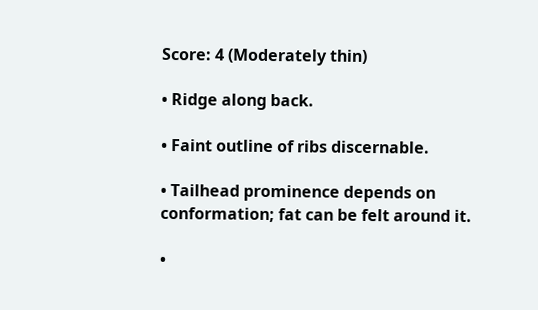Score: 4 (Moderately thin)

• Ridge along back.

• Faint outline of ribs discernable.

• Tailhead prominence depends on conformation; fat can be felt around it.

•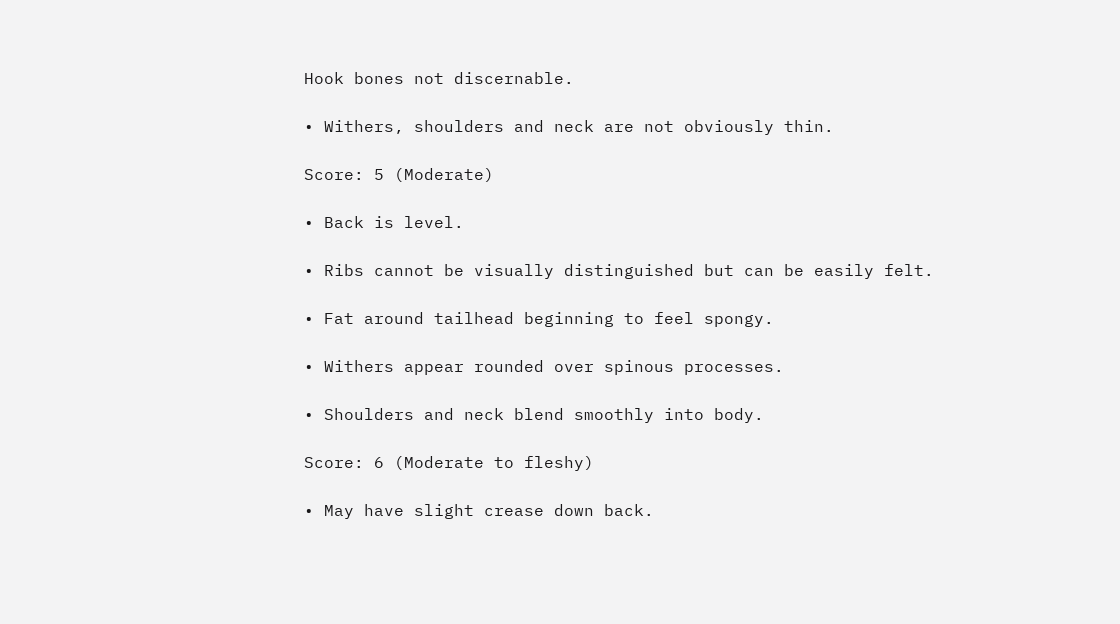Hook bones not discernable.

• Withers, shoulders and neck are not obviously thin.

Score: 5 (Moderate)

• Back is level.

• Ribs cannot be visually distinguished but can be easily felt.

• Fat around tailhead beginning to feel spongy.

• Withers appear rounded over spinous processes.

• Shoulders and neck blend smoothly into body.

Score: 6 (Moderate to fleshy)

• May have slight crease down back.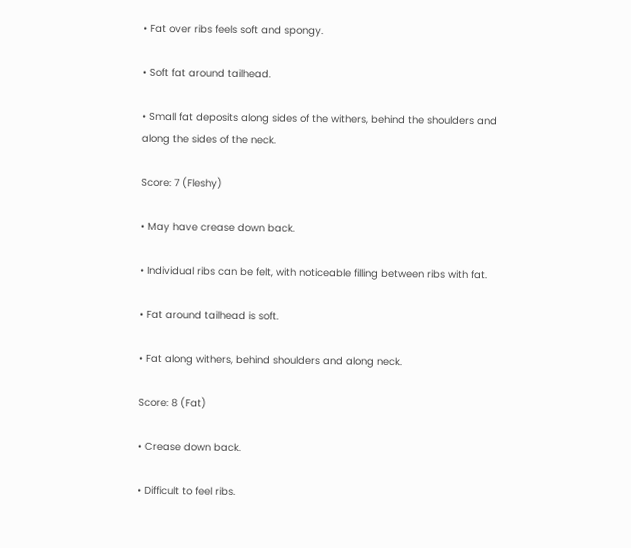• Fat over ribs feels soft and spongy.

• Soft fat around tailhead.

• Small fat deposits along sides of the withers, behind the shoulders and along the sides of the neck.

Score: 7 (Fleshy)

• May have crease down back.

• Individual ribs can be felt, with noticeable filling between ribs with fat.

• Fat around tailhead is soft.

• Fat along withers, behind shoulders and along neck.

Score: 8 (Fat)

• Crease down back.

• Difficult to feel ribs.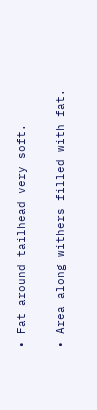• Fat around tailhead very soft.

• Area along withers filled with fat.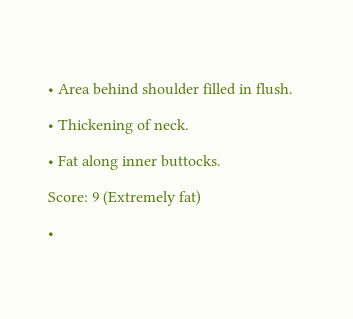• Area behind shoulder filled in flush.

• Thickening of neck.

• Fat along inner buttocks.

Score: 9 (Extremely fat)

•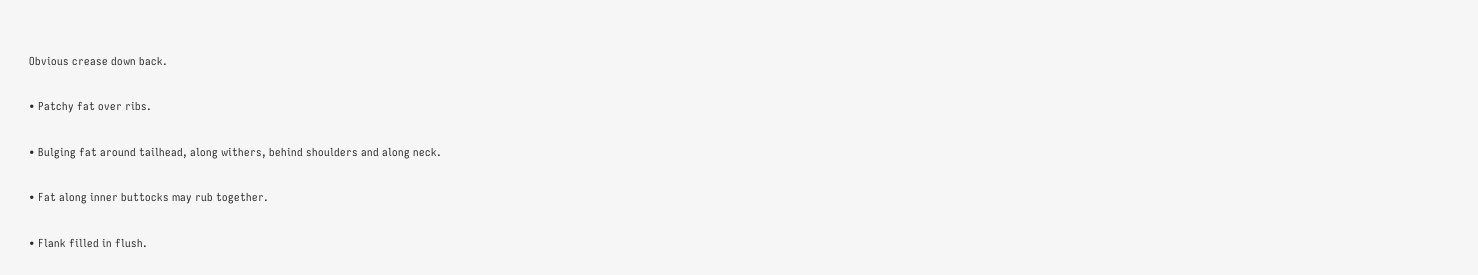Obvious crease down back.

• Patchy fat over ribs.

• Bulging fat around tailhead, along withers, behind shoulders and along neck.

• Fat along inner buttocks may rub together.

• Flank filled in flush.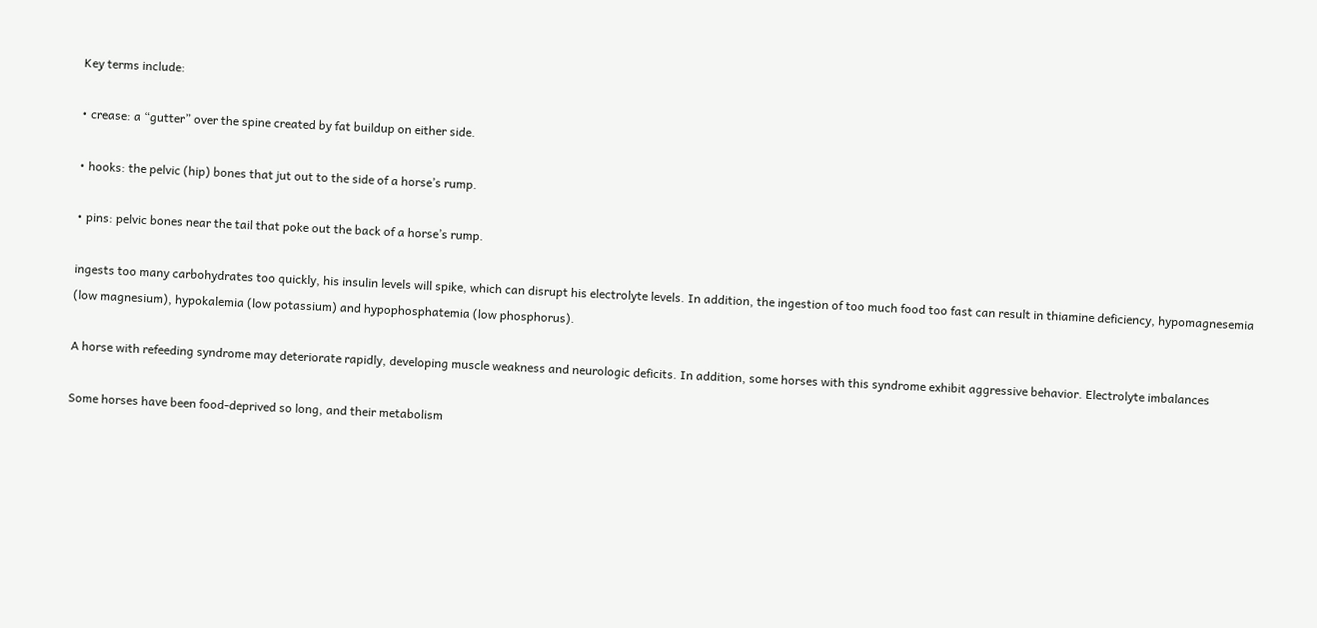Key terms include:

• crease: a “gutter” over the spine created by fat buildup on either side.

• hooks: the pelvic (hip) bones that jut out to the side of a horse’s rump.

• pins: pelvic bones near the tail that poke out the back of a horse’s rump.

ingests too many carbohydrates too quickly, his insulin levels will spike, which can disrupt his electrolyte levels. In addition, the ingestion of too much food too fast can result in thiamine deficiency, hypomagnesemia (low magnesium), hypokalemia (low potassium) and hypophosphatemia (low phosphorus).

A horse with refeeding syndrome may deteriorate rapidly, developing muscle weakness and neurologic deficits. In addition, some horses with this syndrome exhibit aggressive behavior. Electrolyte imbalances

Some horses have been food-deprived so long, and their metabolism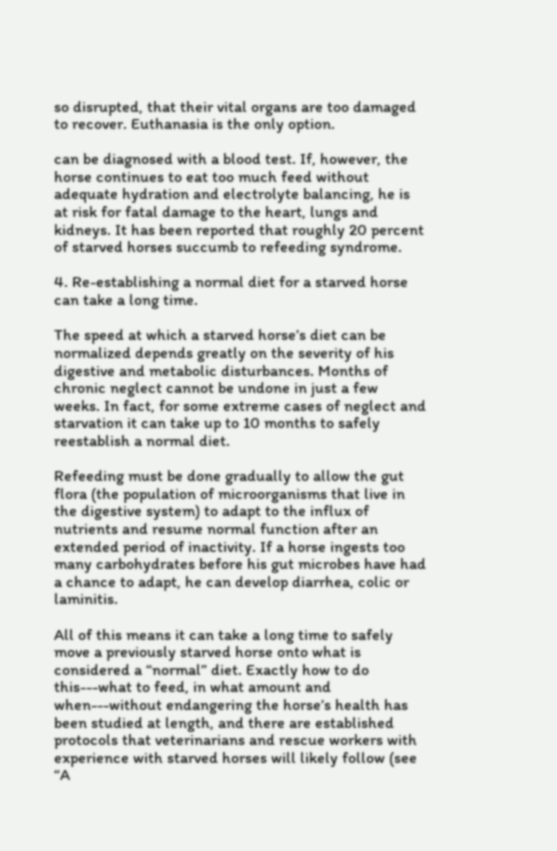so disrupted, that their vital organs are too damaged to recover. Euthanasia is the only option.

can be diagnosed with a blood test. If, however, the horse continues to eat too much feed without adequate hydration and electrolyte balancing, he is at risk for fatal damage to the heart, lungs and kidneys. It has been reported that roughly 20 percent of starved horses succumb to refeeding syndrome.

4. Re-establishing a normal diet for a starved horse can take a long time.

The speed at which a starved horse’s diet can be normalized depends greatly on the severity of his digestive and metabolic disturbances. Months of chronic neglect cannot be undone in just a few weeks. In fact, for some extreme cases of neglect and starvation it can take up to 10 months to safely reestablish a normal diet.

Refeeding must be done gradually to allow the gut flora (the population of microorganisms that live in the digestive system) to adapt to the influx of nutrients and resume normal function after an extended period of inactivity. If a horse ingests too many carbohydrates before his gut microbes have had a chance to adapt, he can develop diarrhea, colic or laminitis.

All of this means it can take a long time to safely move a previously starved horse onto what is considered a “normal” diet. Exactly how to do this---what to feed, in what amount and when---without endangering the horse’s health has been studied at length, and there are established protocols that veterinarians and rescue workers with experience with starved horses will likely follow (see “A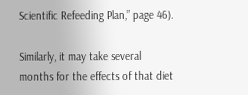Scientific Refeeding Plan,” page 46).

Similarly, it may take several months for the effects of that diet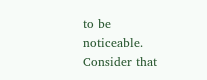to be noticeable. Consider that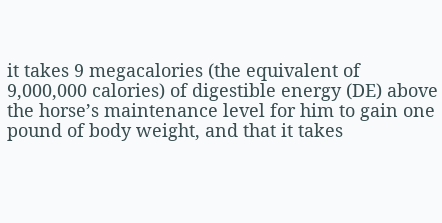it takes 9 megacalories (the equivalent of 9,000,000 calories) of digestible energy (DE) above the horse’s maintenance level for him to gain one pound of body weight, and that it takes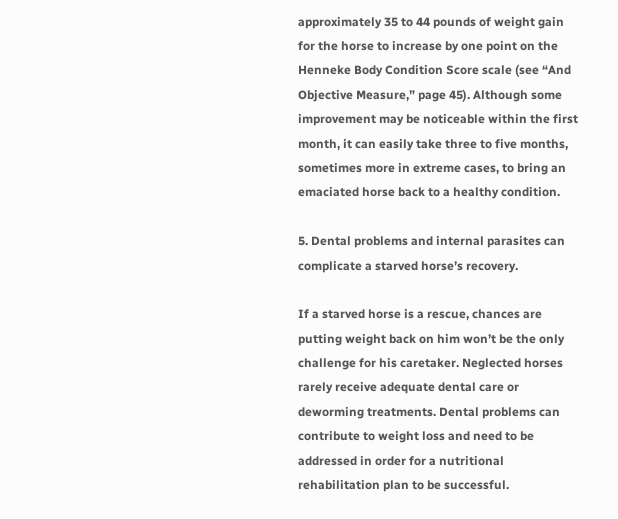approximately 35 to 44 pounds of weight gain for the horse to increase by one point on the Henneke Body Condition Score scale (see “And Objective Measure,” page 45). Although some improvement may be noticeable within the first month, it can easily take three to five months, sometimes more in extreme cases, to bring an emaciated horse back to a healthy condition.

5. Dental problems and internal parasites can complicate a starved horse’s recovery.

If a starved horse is a rescue, chances are putting weight back on him won’t be the only challenge for his caretaker. Neglected horses rarely receive adequate dental care or deworming treatments. Dental problems can contribute to weight loss and need to be addressed in order for a nutritional rehabilitation plan to be successful.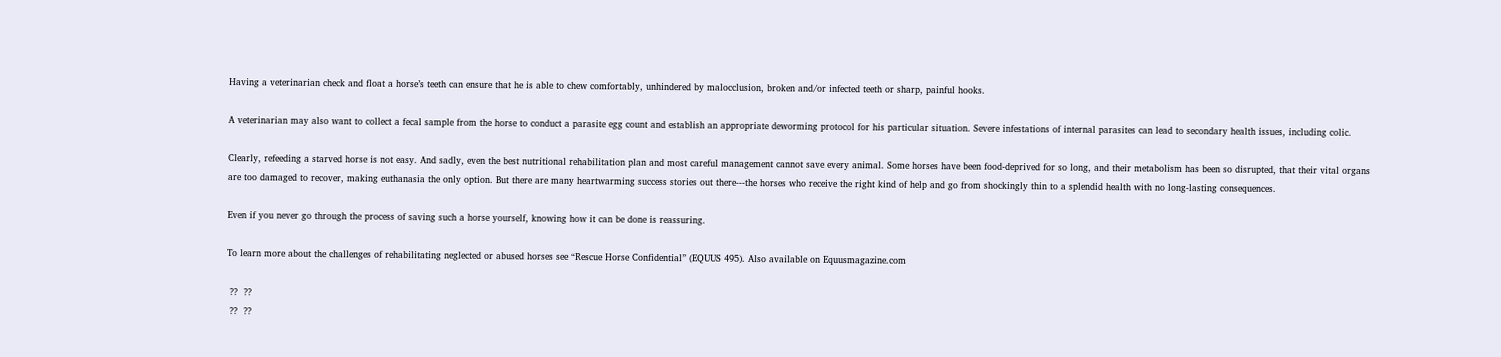Having a veterinarian check and float a horse’s teeth can ensure that he is able to chew comfortably, unhindered by malocclusion, broken and/or infected teeth or sharp, painful hooks.

A veterinarian may also want to collect a fecal sample from the horse to conduct a parasite egg count and establish an appropriate deworming protocol for his particular situation. Severe infestations of internal parasites can lead to secondary health issues, including colic.

Clearly, refeeding a starved horse is not easy. And sadly, even the best nutritional rehabilitation plan and most careful management cannot save every animal. Some horses have been food-deprived for so long, and their metabolism has been so disrupted, that their vital organs are too damaged to recover, making euthanasia the only option. But there are many heartwarming success stories out there---the horses who receive the right kind of help and go from shockingly thin to a splendid health with no long-lasting consequences.

Even if you never go through the process of saving such a horse yourself, knowing how it can be done is reassuring.

To learn more about the challenges of rehabilitating neglected or abused horses see “Rescue Horse Confidential” (EQUUS 495). Also available on Equusmagazine.com

 ??  ??
 ??  ??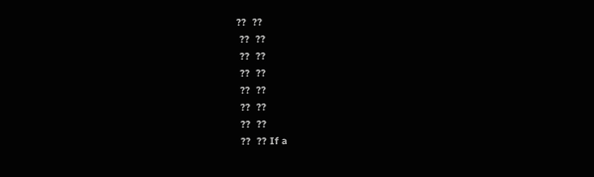??  ??
 ??  ??
 ??  ??
 ??  ??
 ??  ??
 ??  ??
 ??  ??
 ??  ?? If a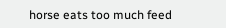horse eats too much feed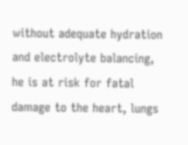without adequate hydration and electrolyte balancing, he is at risk for fatal damage to the heart, lungs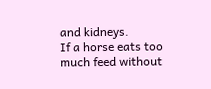and kidneys.
If a horse eats too much feed without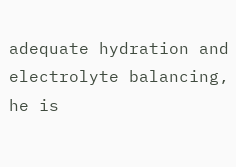adequate hydration and electrolyte balancing, he is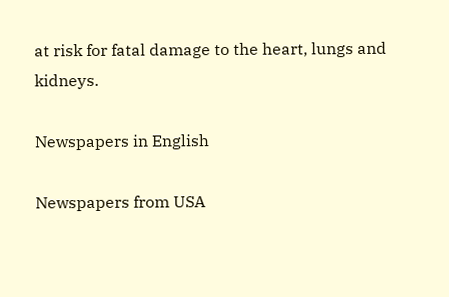at risk for fatal damage to the heart, lungs and kidneys.

Newspapers in English

Newspapers from USA